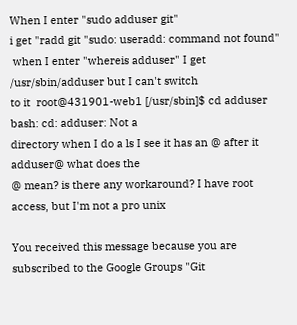When I enter "sudo adduser git"
i get "radd git "sudo: useradd: command not found"
 when I enter "whereis adduser" I get /usr/sbin/adduser but I can't switch
to it  root@431901-web1 [/usr/sbin]$ cd adduser bash: cd: adduser: Not a
directory when I do a ls I see it has an @ after it adduser@ what does the
@ mean? is there any workaround? I have root access, but I'm not a pro unix

You received this message because you are subscribed to the Google Groups "Git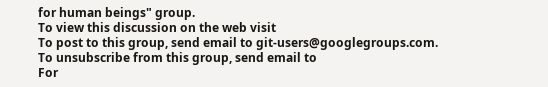for human beings" group.
To view this discussion on the web visit
To post to this group, send email to git-users@googlegroups.com.
To unsubscribe from this group, send email to
For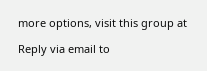more options, visit this group at

Reply via email to